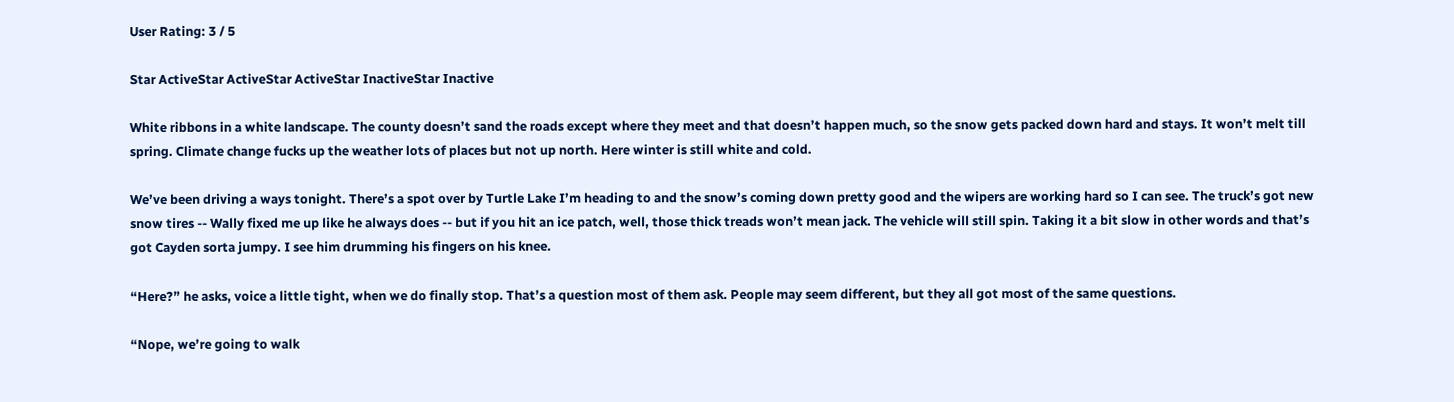User Rating: 3 / 5

Star ActiveStar ActiveStar ActiveStar InactiveStar Inactive

White ribbons in a white landscape. The county doesn’t sand the roads except where they meet and that doesn’t happen much, so the snow gets packed down hard and stays. It won’t melt till spring. Climate change fucks up the weather lots of places but not up north. Here winter is still white and cold.

We’ve been driving a ways tonight. There’s a spot over by Turtle Lake I’m heading to and the snow’s coming down pretty good and the wipers are working hard so I can see. The truck’s got new snow tires -- Wally fixed me up like he always does -- but if you hit an ice patch, well, those thick treads won’t mean jack. The vehicle will still spin. Taking it a bit slow in other words and that’s got Cayden sorta jumpy. I see him drumming his fingers on his knee.

“Here?” he asks, voice a little tight, when we do finally stop. That’s a question most of them ask. People may seem different, but they all got most of the same questions.

“Nope, we’re going to walk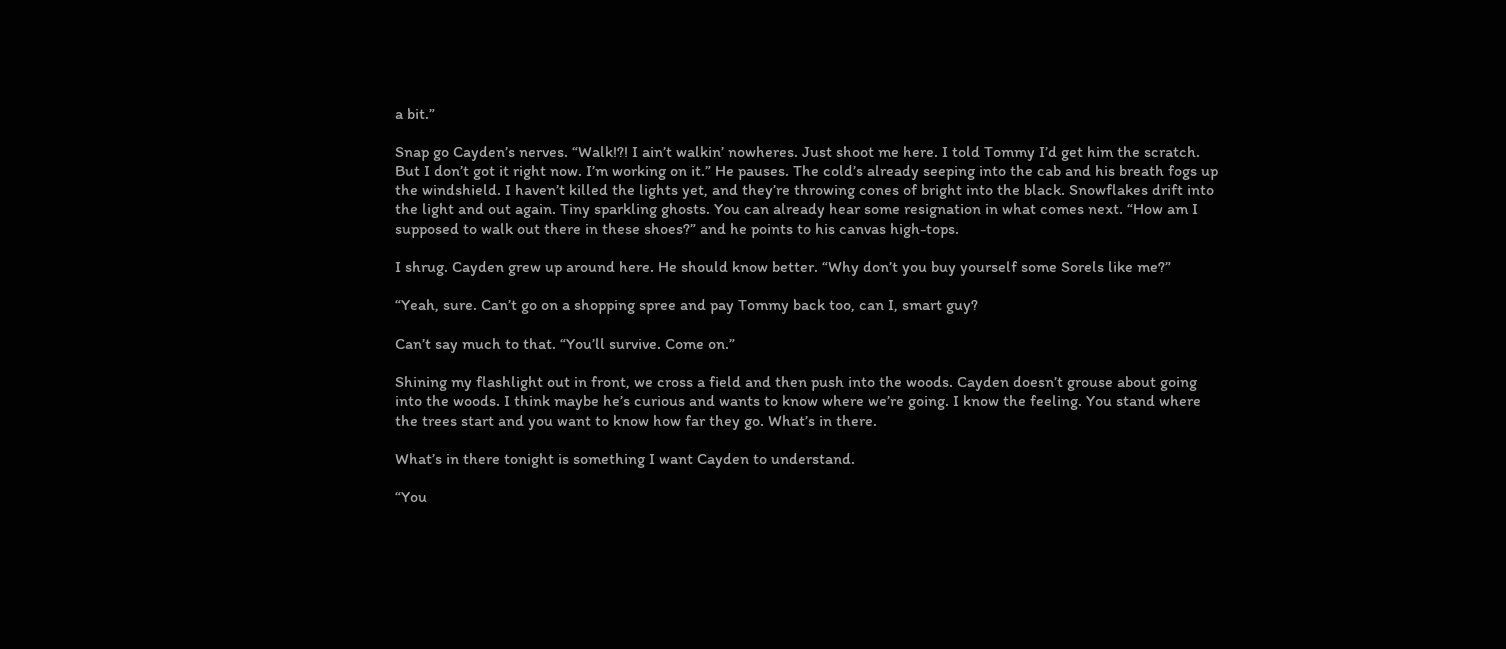a bit.”

Snap go Cayden’s nerves. “Walk!?! I ain’t walkin’ nowheres. Just shoot me here. I told Tommy I’d get him the scratch. But I don’t got it right now. I’m working on it.” He pauses. The cold’s already seeping into the cab and his breath fogs up the windshield. I haven’t killed the lights yet, and they’re throwing cones of bright into the black. Snowflakes drift into the light and out again. Tiny sparkling ghosts. You can already hear some resignation in what comes next. “How am I supposed to walk out there in these shoes?” and he points to his canvas high-tops.

I shrug. Cayden grew up around here. He should know better. “Why don’t you buy yourself some Sorels like me?”

“Yeah, sure. Can’t go on a shopping spree and pay Tommy back too, can I, smart guy?

Can’t say much to that. “You’ll survive. Come on.”

Shining my flashlight out in front, we cross a field and then push into the woods. Cayden doesn’t grouse about going into the woods. I think maybe he’s curious and wants to know where we’re going. I know the feeling. You stand where the trees start and you want to know how far they go. What’s in there.

What’s in there tonight is something I want Cayden to understand.

“You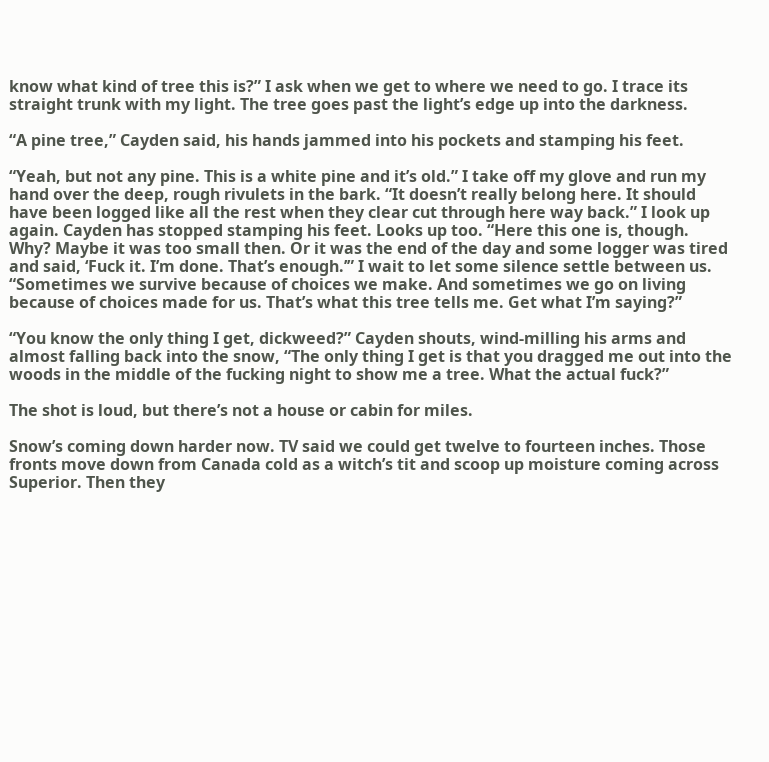know what kind of tree this is?” I ask when we get to where we need to go. I trace its straight trunk with my light. The tree goes past the light’s edge up into the darkness.

“A pine tree,” Cayden said, his hands jammed into his pockets and stamping his feet.

“Yeah, but not any pine. This is a white pine and it’s old.” I take off my glove and run my hand over the deep, rough rivulets in the bark. “It doesn’t really belong here. It should have been logged like all the rest when they clear cut through here way back.” I look up again. Cayden has stopped stamping his feet. Looks up too. “Here this one is, though. Why? Maybe it was too small then. Or it was the end of the day and some logger was tired and said, ‘Fuck it. I’m done. That’s enough.’” I wait to let some silence settle between us. “Sometimes we survive because of choices we make. And sometimes we go on living because of choices made for us. That’s what this tree tells me. Get what I’m saying?”

“You know the only thing I get, dickweed?” Cayden shouts, wind-milling his arms and almost falling back into the snow, “The only thing I get is that you dragged me out into the woods in the middle of the fucking night to show me a tree. What the actual fuck?”

The shot is loud, but there’s not a house or cabin for miles.

Snow’s coming down harder now. TV said we could get twelve to fourteen inches. Those fronts move down from Canada cold as a witch’s tit and scoop up moisture coming across Superior. Then they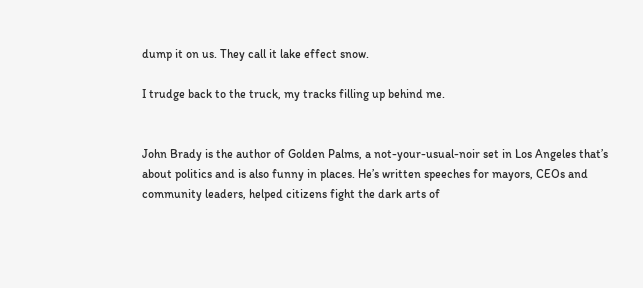dump it on us. They call it lake effect snow.

I trudge back to the truck, my tracks filling up behind me.


John Brady is the author of Golden Palms, a not-your-usual-noir set in Los Angeles that’s about politics and is also funny in places. He’s written speeches for mayors, CEOs and community leaders, helped citizens fight the dark arts of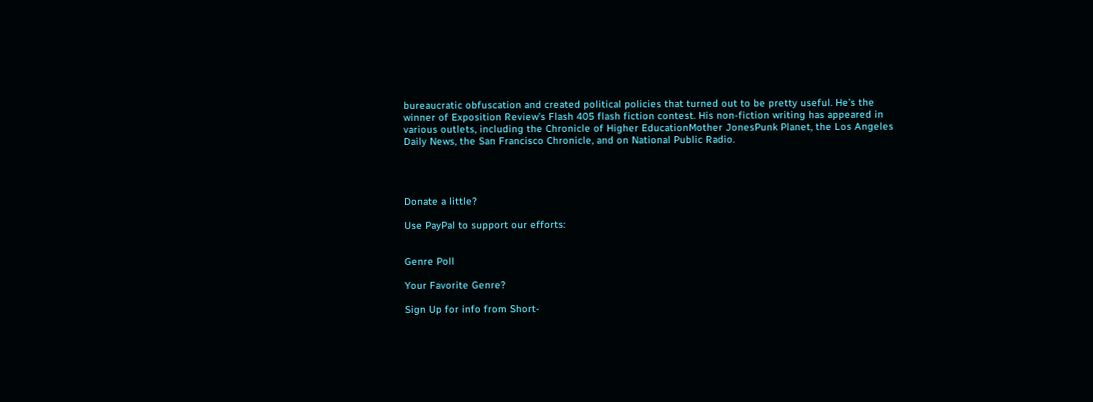bureaucratic obfuscation and created political policies that turned out to be pretty useful. He’s the winner of Exposition Review’s Flash 405 flash fiction contest. His non-fiction writing has appeared in various outlets, including the Chronicle of Higher EducationMother JonesPunk Planet, the Los Angeles Daily News, the San Francisco Chronicle, and on National Public Radio.




Donate a little?

Use PayPal to support our efforts:


Genre Poll

Your Favorite Genre?

Sign Up for info from Short-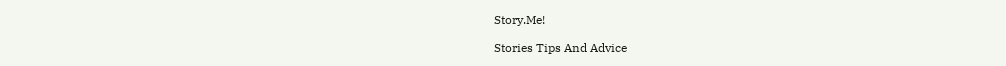Story.Me!

Stories Tips And Advice